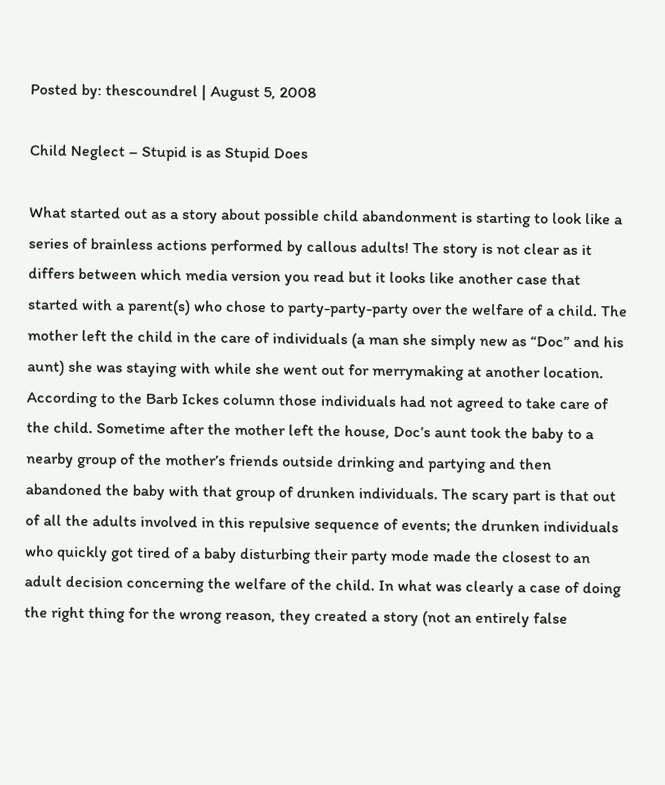Posted by: thescoundrel | August 5, 2008

Child Neglect – Stupid is as Stupid Does

What started out as a story about possible child abandonment is starting to look like a series of brainless actions performed by callous adults! The story is not clear as it differs between which media version you read but it looks like another case that started with a parent(s) who chose to party-party-party over the welfare of a child. The mother left the child in the care of individuals (a man she simply new as “Doc” and his aunt) she was staying with while she went out for merrymaking at another location. According to the Barb Ickes column those individuals had not agreed to take care of the child. Sometime after the mother left the house, Doc’s aunt took the baby to a nearby group of the mother’s friends outside drinking and partying and then abandoned the baby with that group of drunken individuals. The scary part is that out of all the adults involved in this repulsive sequence of events; the drunken individuals who quickly got tired of a baby disturbing their party mode made the closest to an adult decision concerning the welfare of the child. In what was clearly a case of doing the right thing for the wrong reason, they created a story (not an entirely false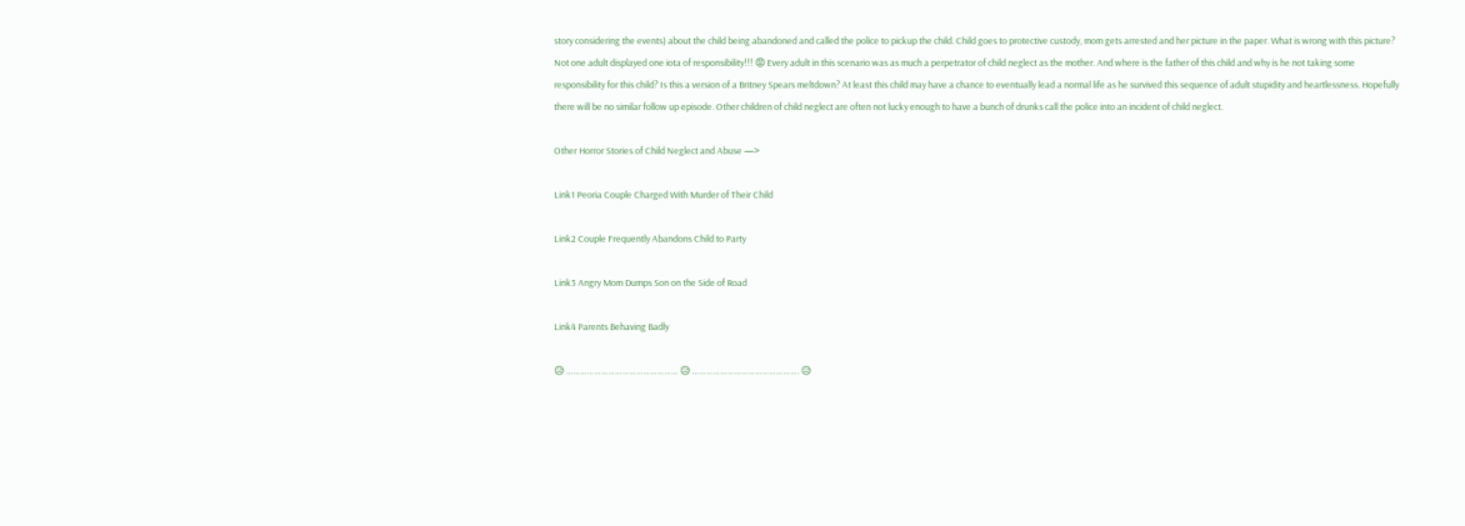story considering the events) about the child being abandoned and called the police to pickup the child. Child goes to protective custody, mom gets arrested and her picture in the paper. What is wrong with this picture? Not one adult displayed one iota of responsibility!!! 😡 Every adult in this scenario was as much a perpetrator of child neglect as the mother. And where is the father of this child and why is he not taking some responsibility for this child? Is this a version of a Britney Spears meltdown? At least this child may have a chance to eventually lead a normal life as he survived this sequence of adult stupidity and heartlessness. Hopefully there will be no similar follow up episode. Other children of child neglect are often not lucky enough to have a bunch of drunks call the police into an incident of child neglect.

Other Horror Stories of Child Neglect and Abuse —>

Link1 Peoria Couple Charged With Murder of Their Child

Link2 Couple Frequently Abandons Child to Party

Link3 Angry Mom Dumps Son on the Side of Road

Link4 Parents Behaving Badly

😥 ………………………………………… 😥 ………………………………………. 😥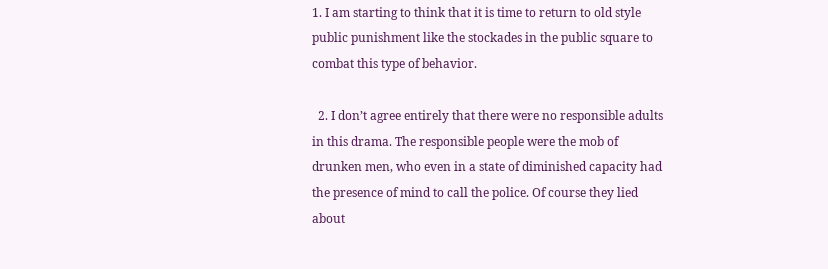1. I am starting to think that it is time to return to old style public punishment like the stockades in the public square to combat this type of behavior.

  2. I don’t agree entirely that there were no responsible adults in this drama. The responsible people were the mob of drunken men, who even in a state of diminished capacity had the presence of mind to call the police. Of course they lied about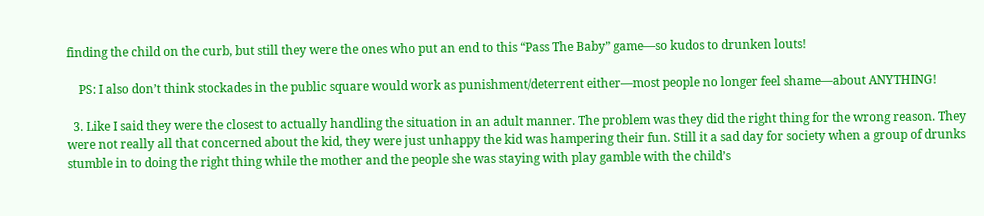finding the child on the curb, but still they were the ones who put an end to this “Pass The Baby” game—so kudos to drunken louts!

    PS: I also don’t think stockades in the public square would work as punishment/deterrent either—most people no longer feel shame—about ANYTHING!

  3. Like I said they were the closest to actually handling the situation in an adult manner. The problem was they did the right thing for the wrong reason. They were not really all that concerned about the kid, they were just unhappy the kid was hampering their fun. Still it a sad day for society when a group of drunks stumble in to doing the right thing while the mother and the people she was staying with play gamble with the child’s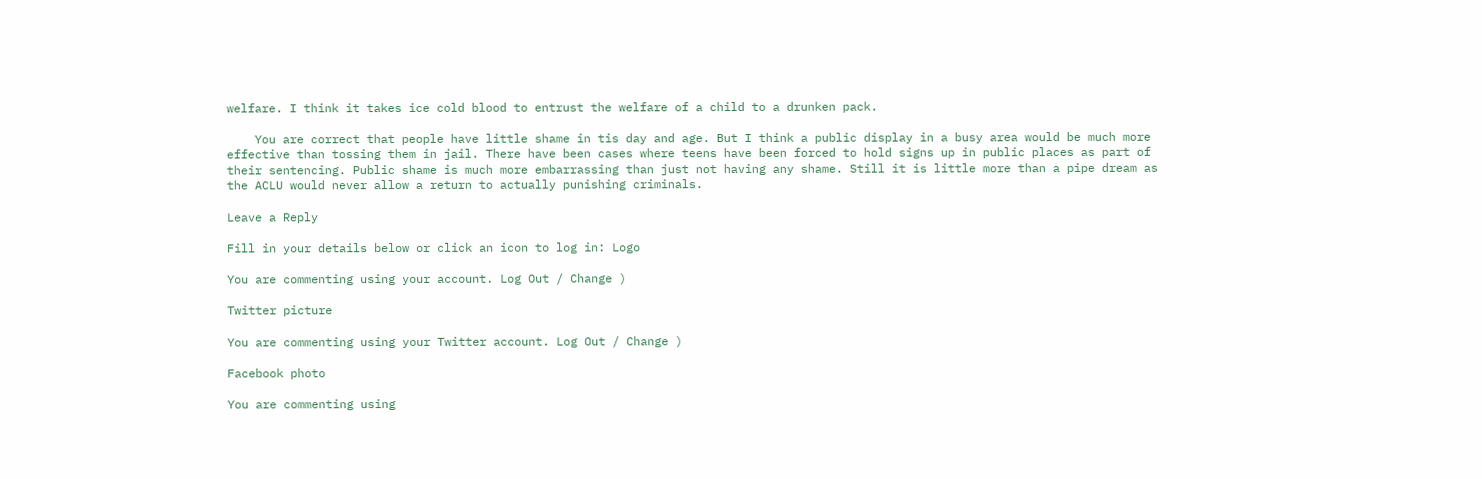welfare. I think it takes ice cold blood to entrust the welfare of a child to a drunken pack.

    You are correct that people have little shame in tis day and age. But I think a public display in a busy area would be much more effective than tossing them in jail. There have been cases where teens have been forced to hold signs up in public places as part of their sentencing. Public shame is much more embarrassing than just not having any shame. Still it is little more than a pipe dream as the ACLU would never allow a return to actually punishing criminals.

Leave a Reply

Fill in your details below or click an icon to log in: Logo

You are commenting using your account. Log Out / Change )

Twitter picture

You are commenting using your Twitter account. Log Out / Change )

Facebook photo

You are commenting using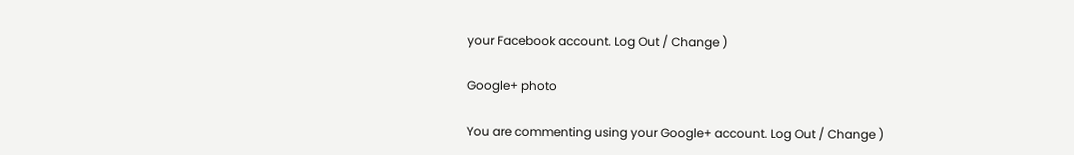your Facebook account. Log Out / Change )

Google+ photo

You are commenting using your Google+ account. Log Out / Change )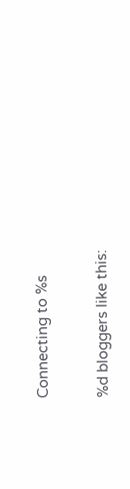Connecting to %s


%d bloggers like this: